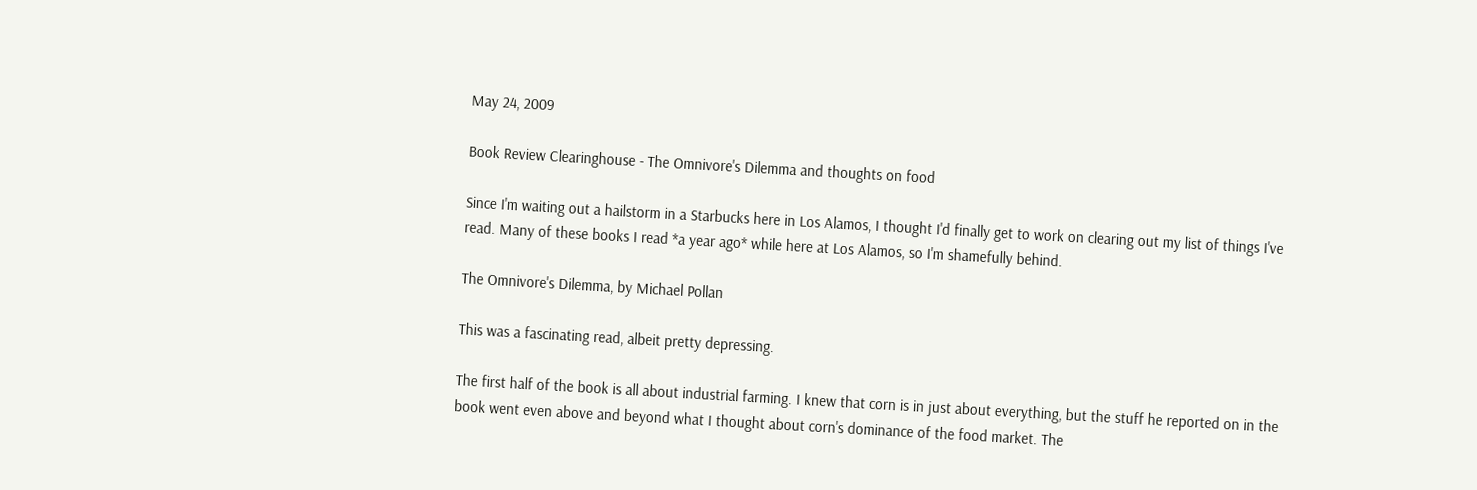May 24, 2009

Book Review Clearinghouse - The Omnivore's Dilemma and thoughts on food

Since I'm waiting out a hailstorm in a Starbucks here in Los Alamos, I thought I'd finally get to work on clearing out my list of things I've read. Many of these books I read *a year ago* while here at Los Alamos, so I'm shamefully behind.

The Omnivore's Dilemma, by Michael Pollan

This was a fascinating read, albeit pretty depressing.

The first half of the book is all about industrial farming. I knew that corn is in just about everything, but the stuff he reported on in the book went even above and beyond what I thought about corn's dominance of the food market. The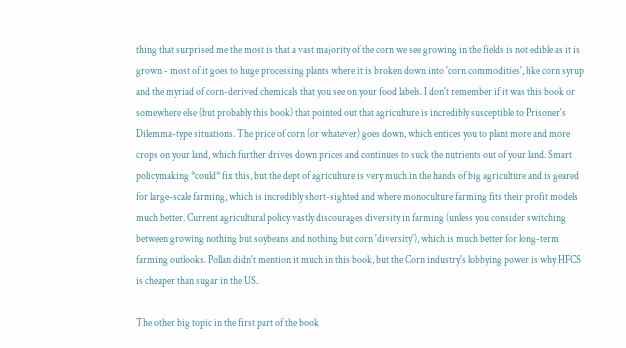thing that surprised me the most is that a vast majority of the corn we see growing in the fields is not edible as it is grown - most of it goes to huge processing plants where it is broken down into 'corn commodities', like corn syrup and the myriad of corn-derived chemicals that you see on your food labels. I don't remember if it was this book or somewhere else (but probably this book) that pointed out that agriculture is incredibly susceptible to Prisoner's Dilemma-type situations. The price of corn (or whatever) goes down, which entices you to plant more and more crops on your land, which further drives down prices and continues to suck the nutrients out of your land. Smart policymaking *could* fix this, but the dept of agriculture is very much in the hands of big agriculture and is geared for large-scale farming, which is incredibly short-sighted and where monoculture farming fits their profit models much better. Current agricultural policy vastly discourages diversity in farming (unless you consider switching between growing nothing but soybeans and nothing but corn 'diversity'), which is much better for long-term farming outlooks. Pollan didn't mention it much in this book, but the Corn industry's lobbying power is why HFCS is cheaper than sugar in the US.

The other big topic in the first part of the book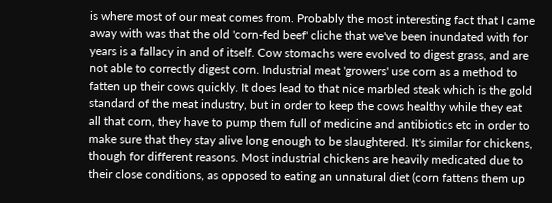is where most of our meat comes from. Probably the most interesting fact that I came away with was that the old 'corn-fed beef' cliche that we've been inundated with for years is a fallacy in and of itself. Cow stomachs were evolved to digest grass, and are not able to correctly digest corn. Industrial meat 'growers' use corn as a method to fatten up their cows quickly. It does lead to that nice marbled steak which is the gold standard of the meat industry, but in order to keep the cows healthy while they eat all that corn, they have to pump them full of medicine and antibiotics etc in order to make sure that they stay alive long enough to be slaughtered. It's similar for chickens, though for different reasons. Most industrial chickens are heavily medicated due to their close conditions, as opposed to eating an unnatural diet (corn fattens them up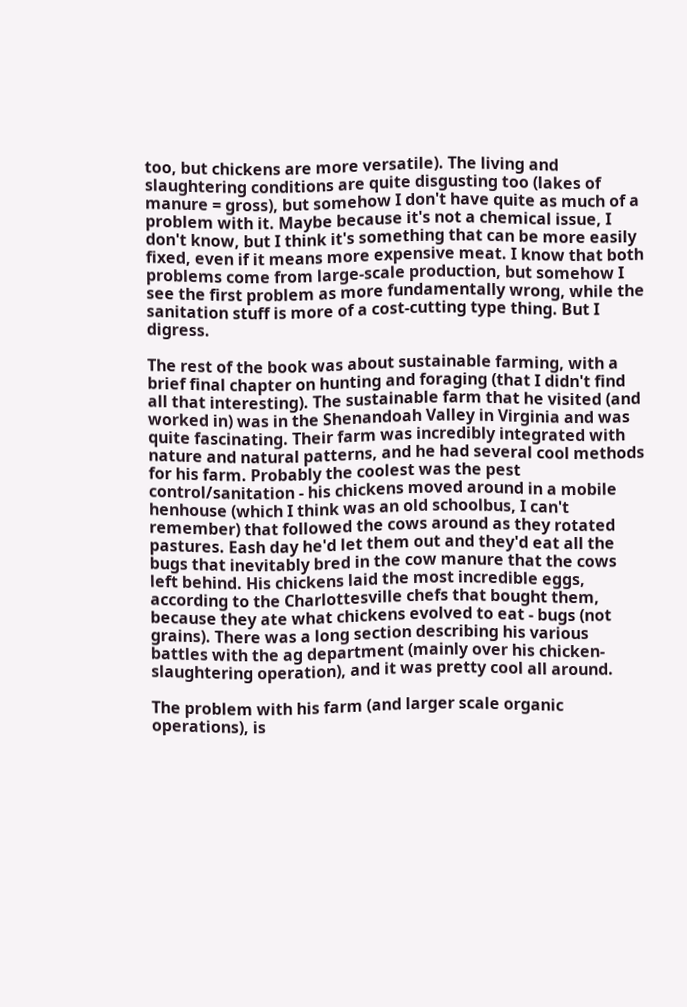too, but chickens are more versatile). The living and slaughtering conditions are quite disgusting too (lakes of manure = gross), but somehow I don't have quite as much of a problem with it. Maybe because it's not a chemical issue, I don't know, but I think it's something that can be more easily fixed, even if it means more expensive meat. I know that both problems come from large-scale production, but somehow I see the first problem as more fundamentally wrong, while the sanitation stuff is more of a cost-cutting type thing. But I digress.

The rest of the book was about sustainable farming, with a brief final chapter on hunting and foraging (that I didn't find all that interesting). The sustainable farm that he visited (and worked in) was in the Shenandoah Valley in Virginia and was quite fascinating. Their farm was incredibly integrated with nature and natural patterns, and he had several cool methods for his farm. Probably the coolest was the pest control/sanitation - his chickens moved around in a mobile henhouse (which I think was an old schoolbus, I can't remember) that followed the cows around as they rotated pastures. Eash day he'd let them out and they'd eat all the bugs that inevitably bred in the cow manure that the cows left behind. His chickens laid the most incredible eggs, according to the Charlottesville chefs that bought them, because they ate what chickens evolved to eat - bugs (not grains). There was a long section describing his various battles with the ag department (mainly over his chicken-slaughtering operation), and it was pretty cool all around.

The problem with his farm (and larger scale organic operations), is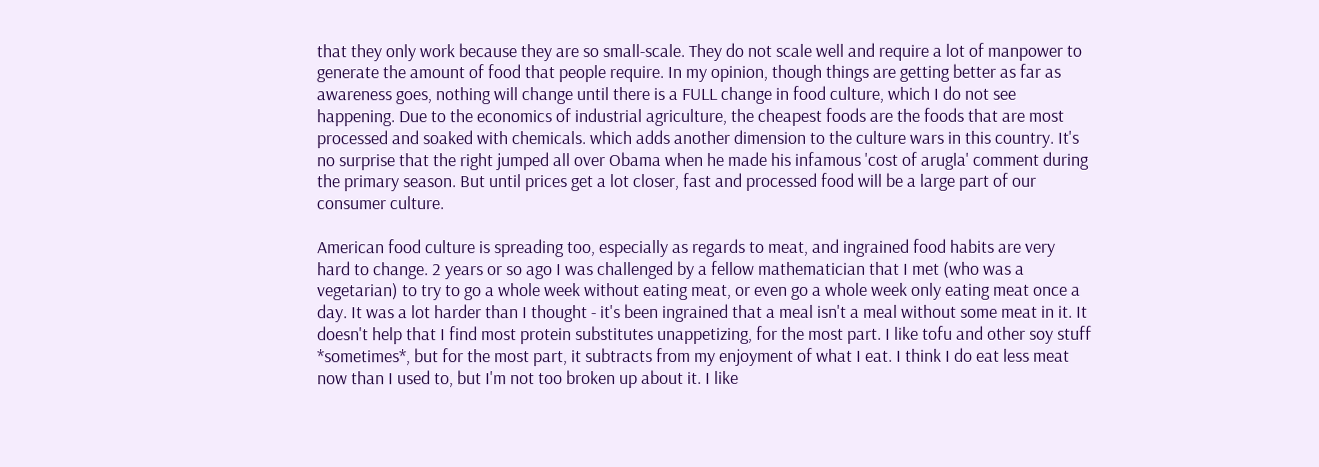that they only work because they are so small-scale. They do not scale well and require a lot of manpower to generate the amount of food that people require. In my opinion, though things are getting better as far as awareness goes, nothing will change until there is a FULL change in food culture, which I do not see happening. Due to the economics of industrial agriculture, the cheapest foods are the foods that are most processed and soaked with chemicals. which adds another dimension to the culture wars in this country. It's no surprise that the right jumped all over Obama when he made his infamous 'cost of arugla' comment during the primary season. But until prices get a lot closer, fast and processed food will be a large part of our consumer culture.

American food culture is spreading too, especially as regards to meat, and ingrained food habits are very hard to change. 2 years or so ago I was challenged by a fellow mathematician that I met (who was a vegetarian) to try to go a whole week without eating meat, or even go a whole week only eating meat once a day. It was a lot harder than I thought - it's been ingrained that a meal isn't a meal without some meat in it. It doesn't help that I find most protein substitutes unappetizing, for the most part. I like tofu and other soy stuff *sometimes*, but for the most part, it subtracts from my enjoyment of what I eat. I think I do eat less meat now than I used to, but I'm not too broken up about it. I like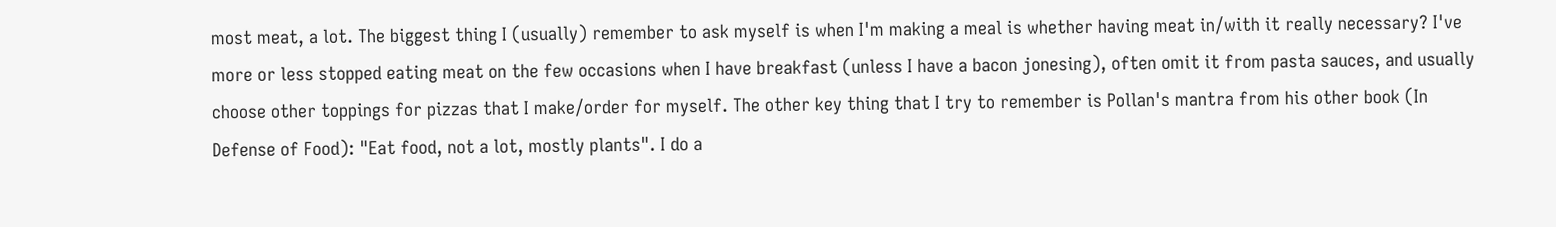most meat, a lot. The biggest thing I (usually) remember to ask myself is when I'm making a meal is whether having meat in/with it really necessary? I've more or less stopped eating meat on the few occasions when I have breakfast (unless I have a bacon jonesing), often omit it from pasta sauces, and usually choose other toppings for pizzas that I make/order for myself. The other key thing that I try to remember is Pollan's mantra from his other book (In Defense of Food): "Eat food, not a lot, mostly plants". I do a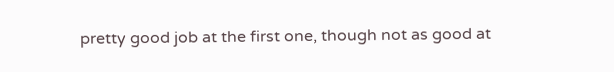pretty good job at the first one, though not as good at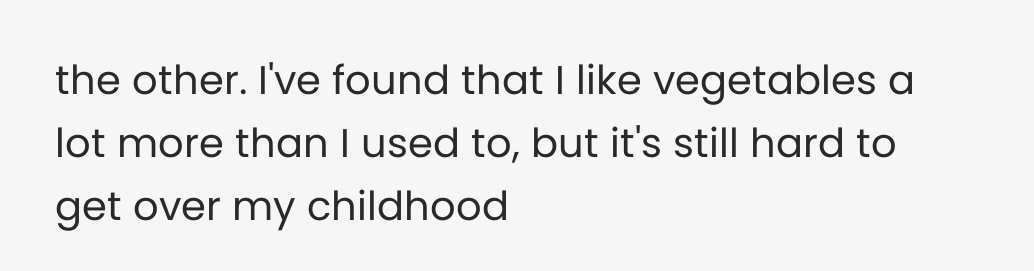the other. I've found that I like vegetables a lot more than I used to, but it's still hard to get over my childhood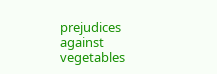prejudices against vegetables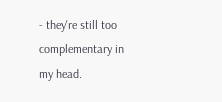- they're still too complementary in my head.